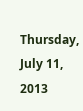Thursday, July 11, 2013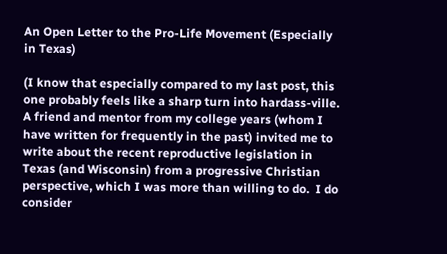An Open Letter to the Pro-Life Movement (Especially in Texas)

(I know that especially compared to my last post, this one probably feels like a sharp turn into hardass-ville.  A friend and mentor from my college years (whom I have written for frequently in the past) invited me to write about the recent reproductive legislation in Texas (and Wisconsin) from a progressive Christian perspective, which I was more than willing to do.  I do consider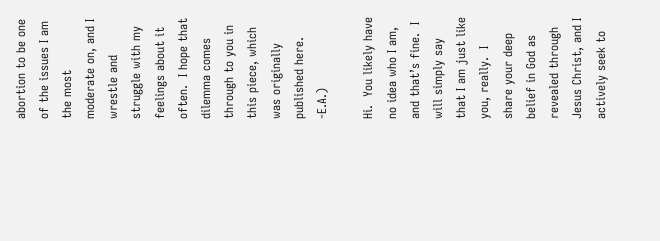abortion to be one of the issues I am the most moderate on, and I wrestle and struggle with my feelings about it often.  I hope that dilemma comes through to you in this piece, which was originally published here. -E.A.)

Hi.  You likely have no idea who I am, and that’s fine.  I will simply say that I am just like you, really.  I share your deep belief in God as revealed through Jesus Christ, and I actively seek to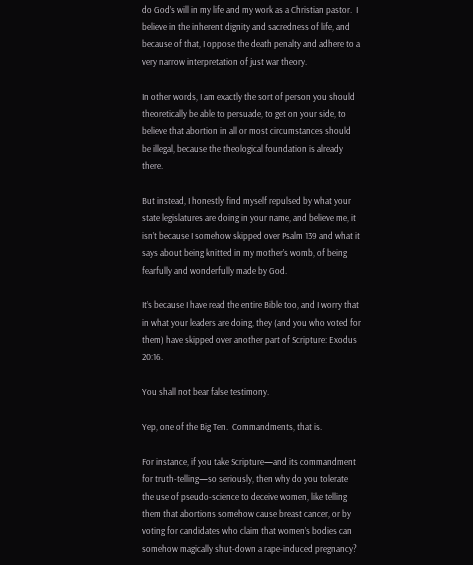do God’s will in my life and my work as a Christian pastor.  I believe in the inherent dignity and sacredness of life, and because of that, I oppose the death penalty and adhere to a very narrow interpretation of just war theory.

In other words, I am exactly the sort of person you should theoretically be able to persuade, to get on your side, to believe that abortion in all or most circumstances should be illegal, because the theological foundation is already there.

But instead, I honestly find myself repulsed by what your state legislatures are doing in your name, and believe me, it isn’t because I somehow skipped over Psalm 139 and what it says about being knitted in my mother’s womb, of being fearfully and wonderfully made by God.

It’s because I have read the entire Bible too, and I worry that in what your leaders are doing, they (and you who voted for them) have skipped over another part of Scripture: Exodus 20:16.

You shall not bear false testimony.

Yep, one of the Big Ten.  Commandments, that is.

For instance, if you take Scripture—and its commandment for truth-telling—so seriously, then why do you tolerate the use of pseudo-science to deceive women, like telling them that abortions somehow cause breast cancer, or by voting for candidates who claim that women’s bodies can somehow magically shut-down a rape-induced pregnancy?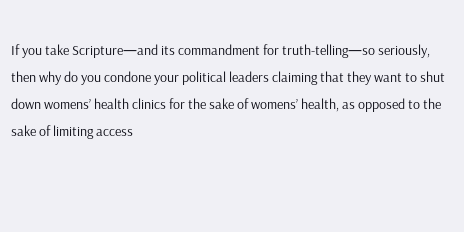If you take Scripture—and its commandment for truth-telling—so seriously, then why do you condone your political leaders claiming that they want to shut down womens’ health clinics for the sake of womens’ health, as opposed to the sake of limiting access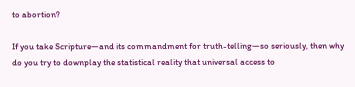to abortion?

If you take Scripture—and its commandment for truth-telling—so seriously, then why do you try to downplay the statistical reality that universal access to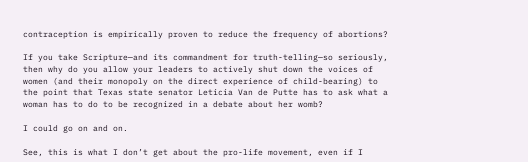contraception is empirically proven to reduce the frequency of abortions?

If you take Scripture—and its commandment for truth-telling—so seriously, then why do you allow your leaders to actively shut down the voices of women (and their monopoly on the direct experience of child-bearing) to the point that Texas state senator Leticia Van de Putte has to ask what a woman has to do to be recognized in a debate about her womb?

I could go on and on.

See, this is what I don’t get about the pro-life movement, even if I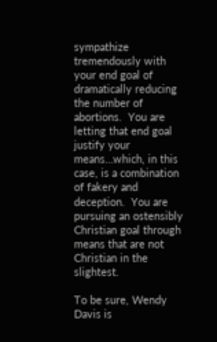sympathize tremendously with your end goal of dramatically reducing the number of abortions.  You are letting that end goal justify your means…which, in this case, is a combination of fakery and deception.  You are pursuing an ostensibly Christian goal through means that are not Christian in the slightest.

To be sure, Wendy Davis is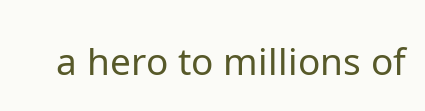a hero to millions of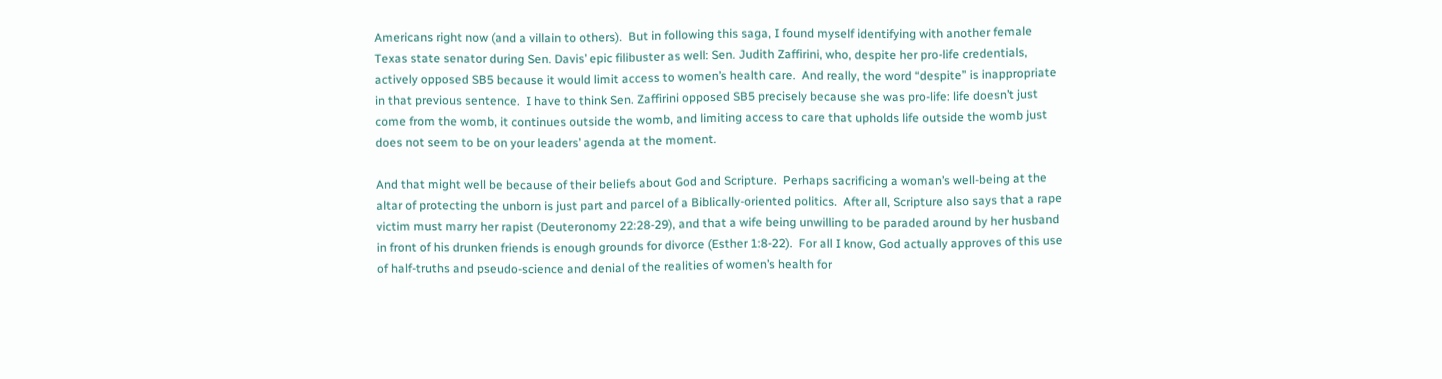Americans right now (and a villain to others).  But in following this saga, I found myself identifying with another female Texas state senator during Sen. Davis’ epic filibuster as well: Sen. Judith Zaffirini, who, despite her pro-life credentials, actively opposed SB5 because it would limit access to women’s health care.  And really, the word “despite” is inappropriate in that previous sentence.  I have to think Sen. Zaffirini opposed SB5 precisely because she was pro-life: life doesn’t just come from the womb, it continues outside the womb, and limiting access to care that upholds life outside the womb just does not seem to be on your leaders’ agenda at the moment.

And that might well be because of their beliefs about God and Scripture.  Perhaps sacrificing a woman’s well-being at the altar of protecting the unborn is just part and parcel of a Biblically-oriented politics.  After all, Scripture also says that a rape victim must marry her rapist (Deuteronomy 22:28-29), and that a wife being unwilling to be paraded around by her husband in front of his drunken friends is enough grounds for divorce (Esther 1:8-22).  For all I know, God actually approves of this use of half-truths and pseudo-science and denial of the realities of women’s health for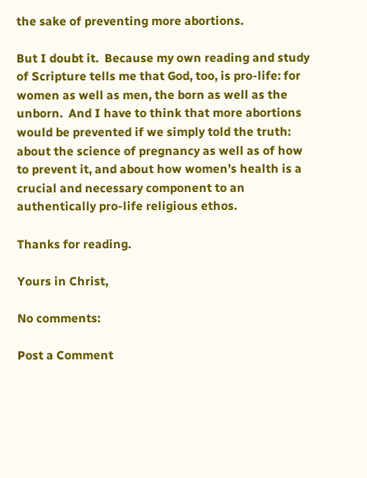the sake of preventing more abortions.

But I doubt it.  Because my own reading and study of Scripture tells me that God, too, is pro-life: for women as well as men, the born as well as the unborn.  And I have to think that more abortions would be prevented if we simply told the truth: about the science of pregnancy as well as of how to prevent it, and about how women’s health is a crucial and necessary component to an authentically pro-life religious ethos.

Thanks for reading.

Yours in Christ,

No comments:

Post a Comment